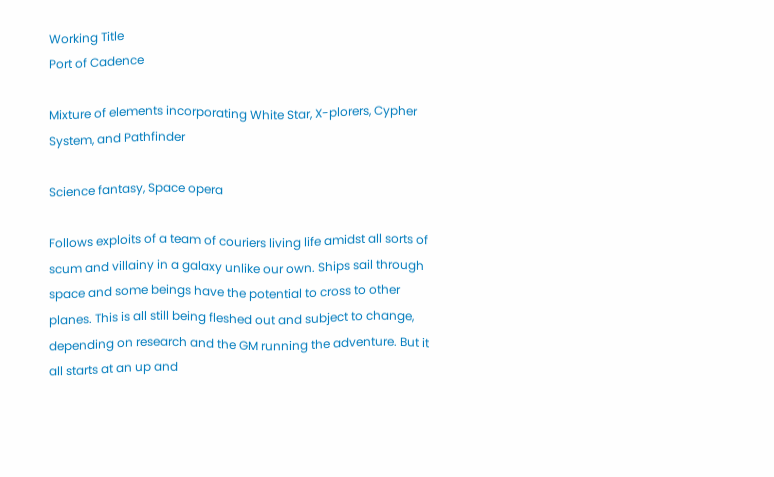Working Title
Port of Cadence

Mixture of elements incorporating White Star, X-plorers, Cypher System, and Pathfinder

Science fantasy, Space opera

Follows exploits of a team of couriers living life amidst all sorts of scum and villainy in a galaxy unlike our own. Ships sail through space and some beings have the potential to cross to other planes. This is all still being fleshed out and subject to change, depending on research and the GM running the adventure. But it all starts at an up and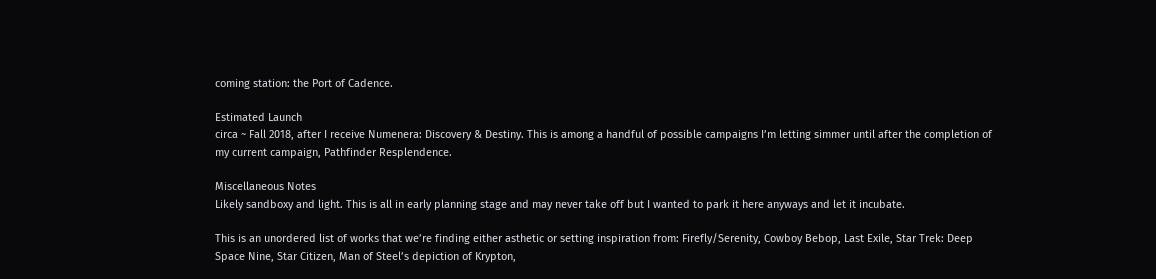coming station: the Port of Cadence.

Estimated Launch
circa ~ Fall 2018, after I receive Numenera: Discovery & Destiny. This is among a handful of possible campaigns I’m letting simmer until after the completion of my current campaign, Pathfinder Resplendence.

Miscellaneous Notes
Likely sandboxy and light. This is all in early planning stage and may never take off but I wanted to park it here anyways and let it incubate.

This is an unordered list of works that we’re finding either asthetic or setting inspiration from: Firefly/Serenity, Cowboy Bebop, Last Exile, Star Trek: Deep Space Nine, Star Citizen, Man of Steel’s depiction of Krypton,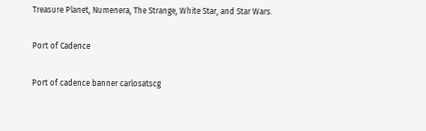Treasure Planet, Numenera, The Strange, White Star, and Star Wars.

Port of Cadence

Port of cadence banner carlosatscg